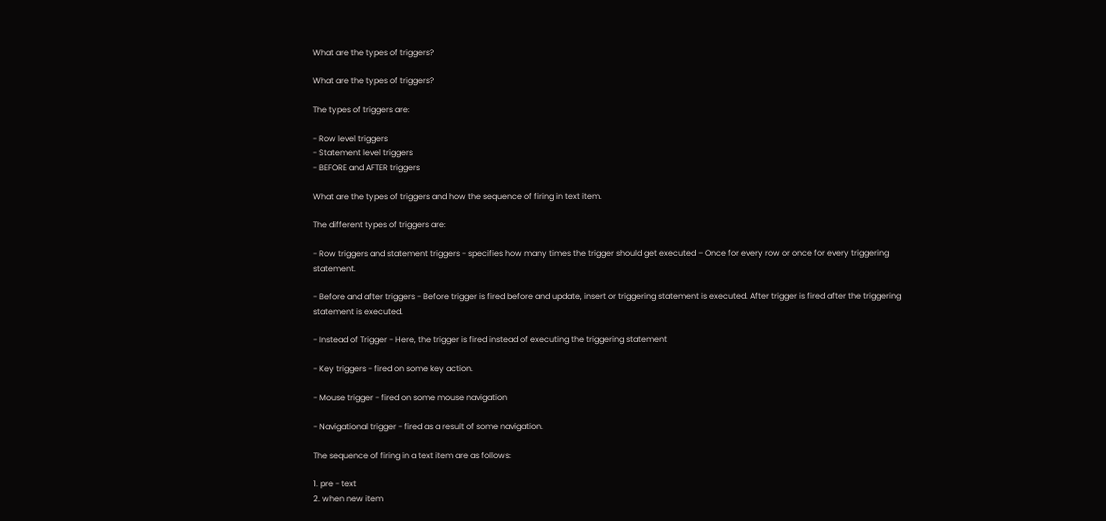What are the types of triggers?

What are the types of triggers?

The types of triggers are:

- Row level triggers
- Statement level triggers
- BEFORE and AFTER triggers

What are the types of triggers and how the sequence of firing in text item.

The different types of triggers are:

- Row triggers and statement triggers - specifies how many times the trigger should get executed – Once for every row or once for every triggering statement.

- Before and after triggers - Before trigger is fired before and update, insert or triggering statement is executed. After trigger is fired after the triggering statement is executed.

- Instead of Trigger - Here, the trigger is fired instead of executing the triggering statement

- Key triggers - fired on some key action.

- Mouse trigger - fired on some mouse navigation

- Navigational trigger - fired as a result of some navigation.

The sequence of firing in a text item are as follows:

1. pre - text
2. when new item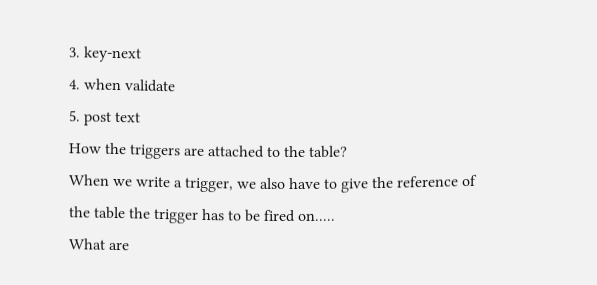3. key-next
4. when validate
5. post text
How the triggers are attached to the table?
When we write a trigger, we also have to give the reference of the table the trigger has to be fired on.....
What are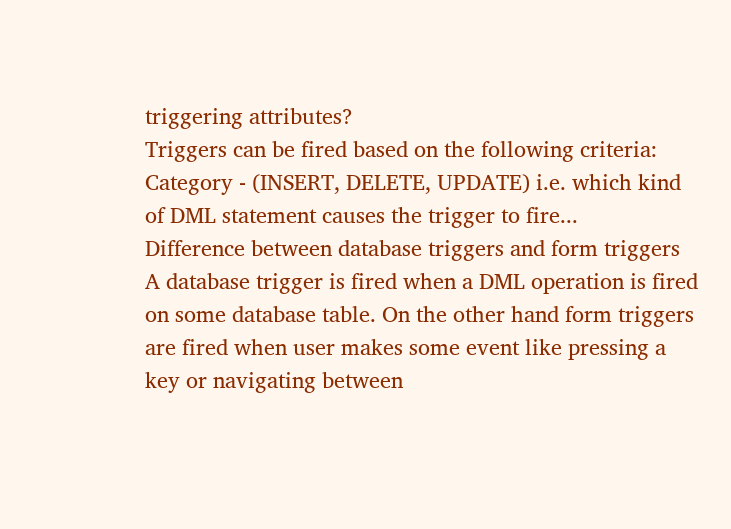triggering attributes?
Triggers can be fired based on the following criteria: Category - (INSERT, DELETE, UPDATE) i.e. which kind of DML statement causes the trigger to fire...
Difference between database triggers and form triggers
A database trigger is fired when a DML operation is fired on some database table. On the other hand form triggers are fired when user makes some event like pressing a key or navigating between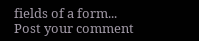fields of a form...
Post your comment